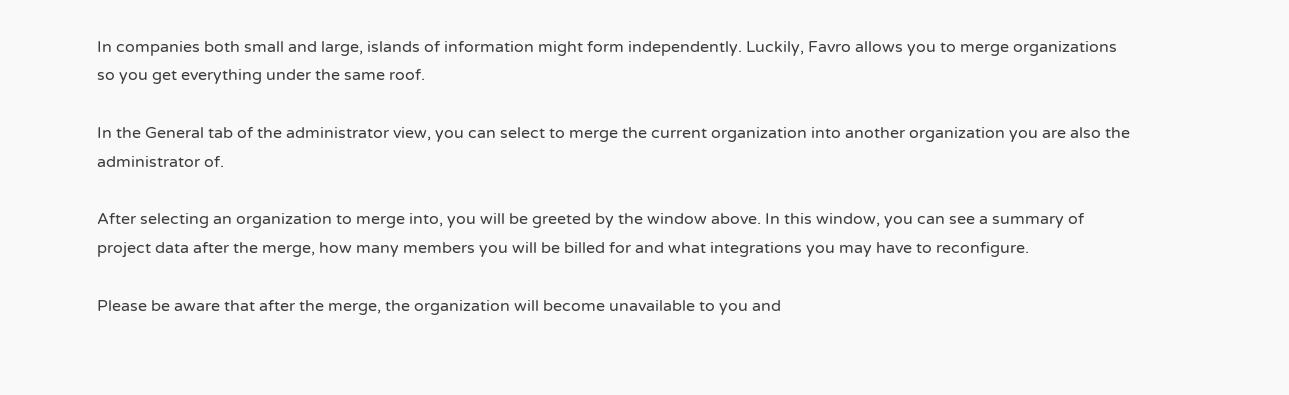In companies both small and large, islands of information might form independently. Luckily, Favro allows you to merge organizations so you get everything under the same roof.

In the General tab of the administrator view, you can select to merge the current organization into another organization you are also the administrator of.

After selecting an organization to merge into, you will be greeted by the window above. In this window, you can see a summary of project data after the merge, how many members you will be billed for and what integrations you may have to reconfigure.

Please be aware that after the merge, the organization will become unavailable to you and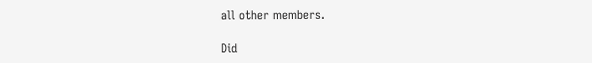all other members.

Did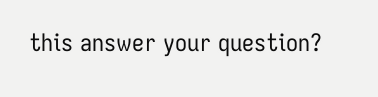this answer your question?